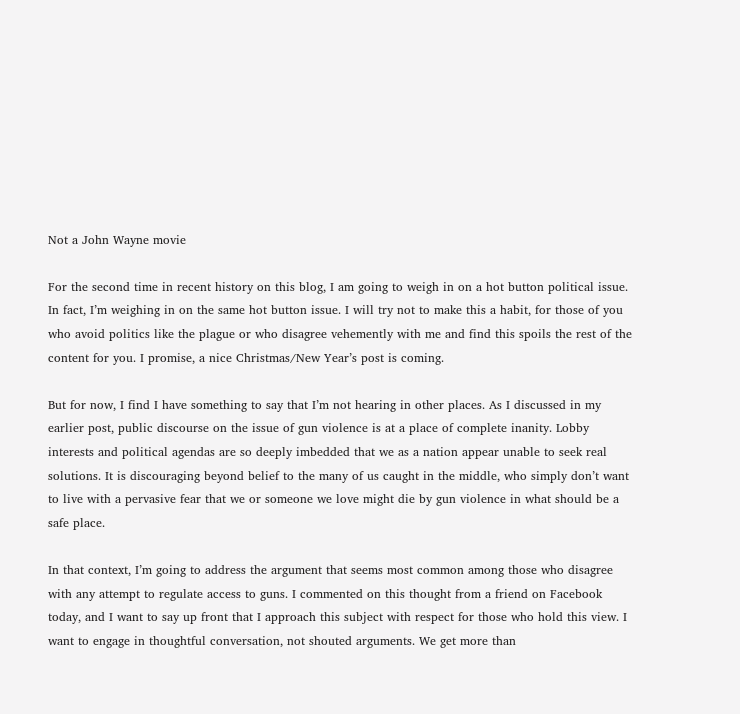Not a John Wayne movie

For the second time in recent history on this blog, I am going to weigh in on a hot button political issue. In fact, I’m weighing in on the same hot button issue. I will try not to make this a habit, for those of you who avoid politics like the plague or who disagree vehemently with me and find this spoils the rest of the content for you. I promise, a nice Christmas/New Year’s post is coming.

But for now, I find I have something to say that I’m not hearing in other places. As I discussed in my earlier post, public discourse on the issue of gun violence is at a place of complete inanity. Lobby interests and political agendas are so deeply imbedded that we as a nation appear unable to seek real solutions. It is discouraging beyond belief to the many of us caught in the middle, who simply don’t want to live with a pervasive fear that we or someone we love might die by gun violence in what should be a safe place.

In that context, I’m going to address the argument that seems most common among those who disagree with any attempt to regulate access to guns. I commented on this thought from a friend on Facebook today, and I want to say up front that I approach this subject with respect for those who hold this view. I want to engage in thoughtful conversation, not shouted arguments. We get more than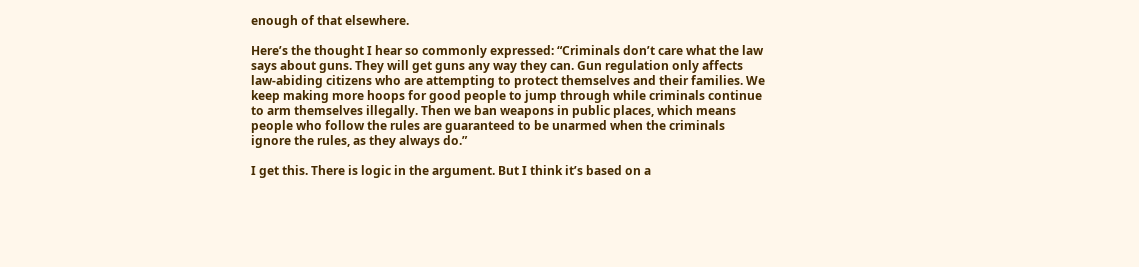enough of that elsewhere.

Here’s the thought I hear so commonly expressed: “Criminals don’t care what the law says about guns. They will get guns any way they can. Gun regulation only affects law-abiding citizens who are attempting to protect themselves and their families. We keep making more hoops for good people to jump through while criminals continue to arm themselves illegally. Then we ban weapons in public places, which means people who follow the rules are guaranteed to be unarmed when the criminals ignore the rules, as they always do.”

I get this. There is logic in the argument. But I think it’s based on a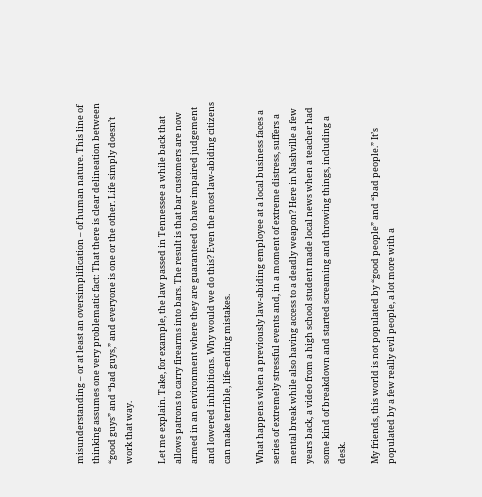misunderstanding – or at least an oversimplification – of human nature. This line of thinking assumes one very problematic fact: That there is clear delineation between “good guys” and “bad guys,” and everyone is one or the other. Life simply doesn’t work that way.

Let me explain. Take, for example, the law passed in Tennessee a while back that allows patrons to carry firearms into bars. The result is that bar customers are now armed in an environment where they are guaranteed to have impaired judgement and lowered inhibitions. Why would we do this? Even the most law-abiding citizens can make terrible, life-ending mistakes.

What happens when a previously law-abiding employee at a local business faces a series of extremely stressful events and, in a moment of extreme distress, suffers a mental break while also having access to a deadly weapon? Here in Nashville a few years back, a video from a high school student made local news when a teacher had some kind of breakdown and started screaming and throwing things, including a desk.

My friends, this world is not populated by “good people” and “bad people.” It’s populated by a few really evil people, a lot more with a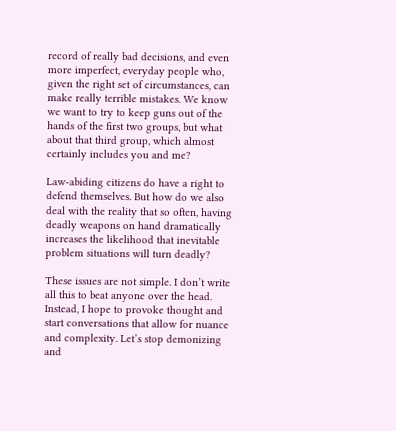record of really bad decisions, and even more imperfect, everyday people who, given the right set of circumstances, can make really terrible mistakes. We know we want to try to keep guns out of the hands of the first two groups, but what about that third group, which almost certainly includes you and me?

Law-abiding citizens do have a right to defend themselves. But how do we also deal with the reality that so often, having deadly weapons on hand dramatically increases the likelihood that inevitable problem situations will turn deadly?

These issues are not simple. I don’t write all this to beat anyone over the head. Instead, I hope to provoke thought and start conversations that allow for nuance and complexity. Let’s stop demonizing and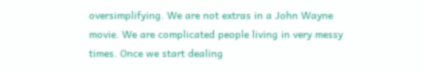oversimplifying. We are not extras in a John Wayne movie. We are complicated people living in very messy times. Once we start dealing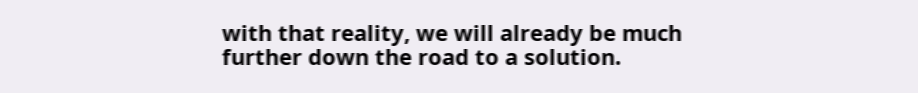with that reality, we will already be much further down the road to a solution.